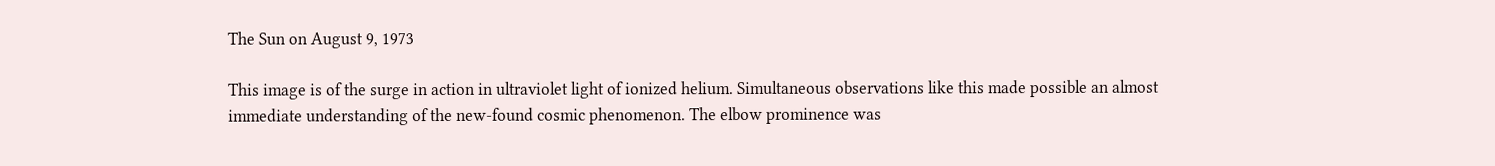The Sun on August 9, 1973

This image is of the surge in action in ultraviolet light of ionized helium. Simultaneous observations like this made possible an almost immediate understanding of the new-found cosmic phenomenon. The elbow prominence was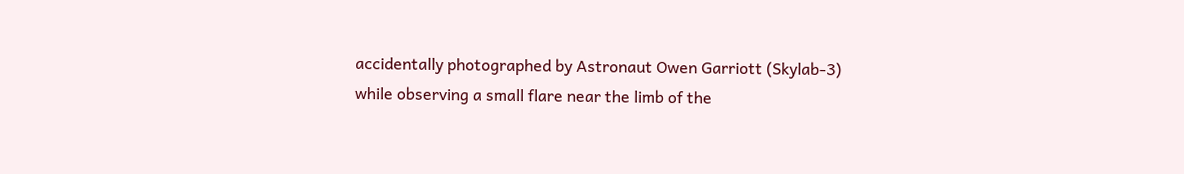accidentally photographed by Astronaut Owen Garriott (Skylab-3) while observing a small flare near the limb of the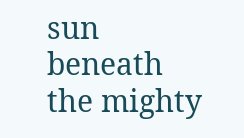sun beneath the mighty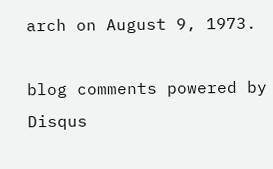arch on August 9, 1973.

blog comments powered by Disqus